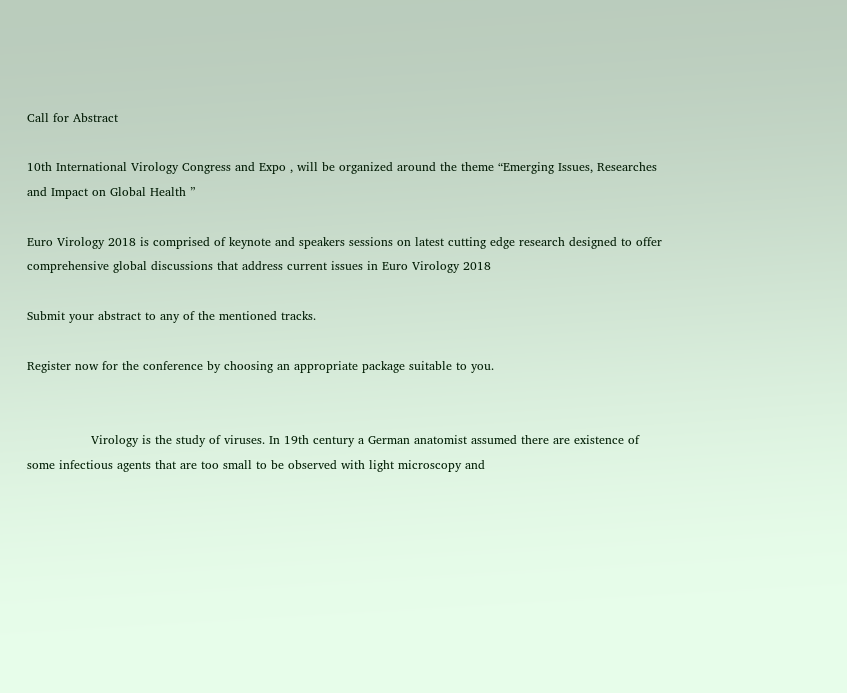Call for Abstract

10th International Virology Congress and Expo , will be organized around the theme “Emerging Issues, Researches and Impact on Global Health ”

Euro Virology 2018 is comprised of keynote and speakers sessions on latest cutting edge research designed to offer comprehensive global discussions that address current issues in Euro Virology 2018

Submit your abstract to any of the mentioned tracks.

Register now for the conference by choosing an appropriate package suitable to you.


                Virology is the study of viruses. In 19th century a German anatomist assumed there are existence of some infectious agents that are too small to be observed with light microscopy and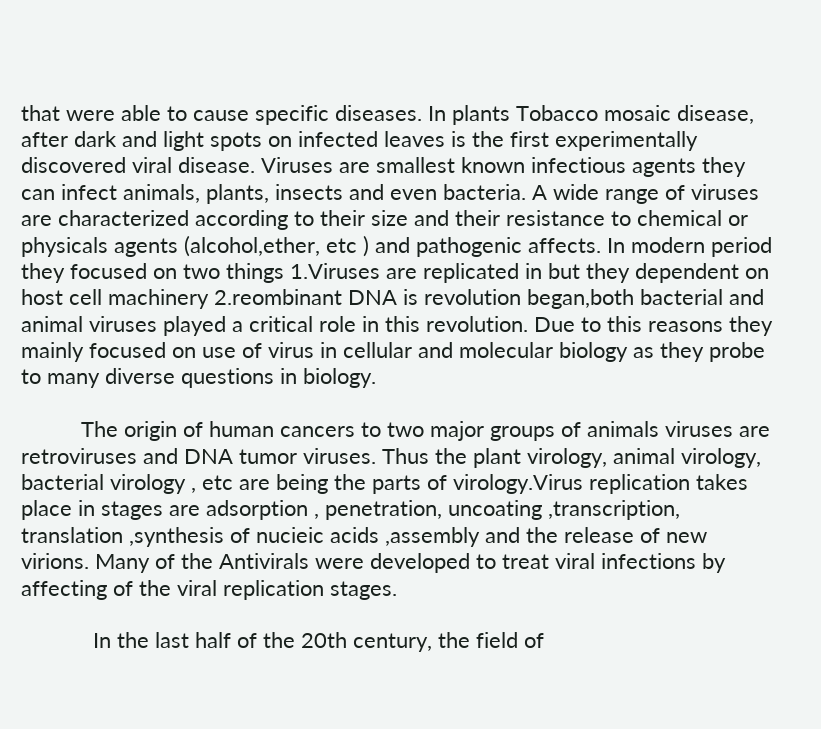that were able to cause specific diseases. In plants Tobacco mosaic disease, after dark and light spots on infected leaves is the first experimentally discovered viral disease. Viruses are smallest known infectious agents they can infect animals, plants, insects and even bacteria. A wide range of viruses are characterized according to their size and their resistance to chemical or physicals agents (alcohol,ether, etc ) and pathogenic affects. In modern period they focused on two things 1.Viruses are replicated in but they dependent on host cell machinery 2.reombinant DNA is revolution began,both bacterial and animal viruses played a critical role in this revolution. Due to this reasons they mainly focused on use of virus in cellular and molecular biology as they probe to many diverse questions in biology.

          The origin of human cancers to two major groups of animals viruses are retroviruses and DNA tumor viruses. Thus the plant virology, animal virology, bacterial virology , etc are being the parts of virology.Virus replication takes place in stages are adsorption , penetration, uncoating ,transcription, translation ,synthesis of nucieic acids ,assembly and the release of new virions. Many of the Antivirals were developed to treat viral infections by affecting of the viral replication stages.

            In the last half of the 20th century, the field of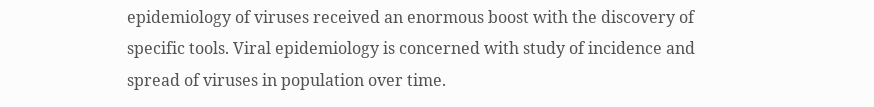epidemiology of viruses received an enormous boost with the discovery of specific tools. Viral epidemiology is concerned with study of incidence and spread of viruses in population over time.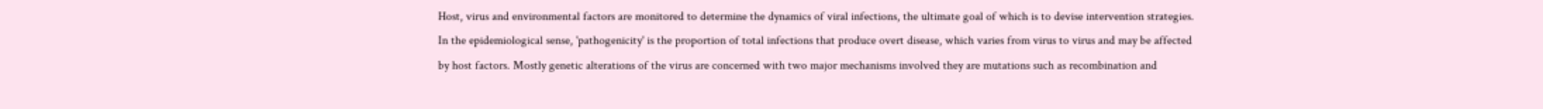Host, virus and environmental factors are monitored to determine the dynamics of viral infections, the ultimate goal of which is to devise intervention strategies. In the epidemiological sense, 'pathogenicity' is the proportion of total infections that produce overt disease, which varies from virus to virus and may be affected by host factors. Mostly genetic alterations of the virus are concerned with two major mechanisms involved they are mutations such as recombination and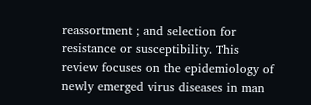reassortment ; and selection for resistance or susceptibility. This review focuses on the epidemiology of newly emerged virus diseases in man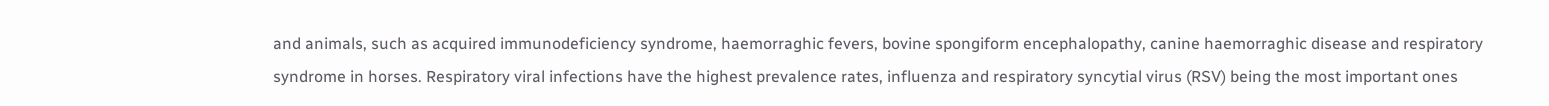and animals, such as acquired immunodeficiency syndrome, haemorraghic fevers, bovine spongiform encephalopathy, canine haemorraghic disease and respiratory syndrome in horses. Respiratory viral infections have the highest prevalence rates, influenza and respiratory syncytial virus (RSV) being the most important ones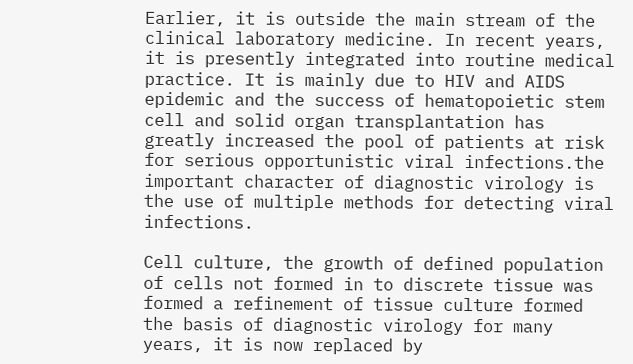Earlier, it is outside the main stream of the clinical laboratory medicine. In recent years, it is presently integrated into routine medical practice. It is mainly due to HIV and AIDS epidemic and the success of hematopoietic stem cell and solid organ transplantation has greatly increased the pool of patients at risk for serious opportunistic viral infections.the important character of diagnostic virology is the use of multiple methods for detecting viral infections.

Cell culture, the growth of defined population of cells not formed in to discrete tissue was formed a refinement of tissue culture formed the basis of diagnostic virology for many years, it is now replaced by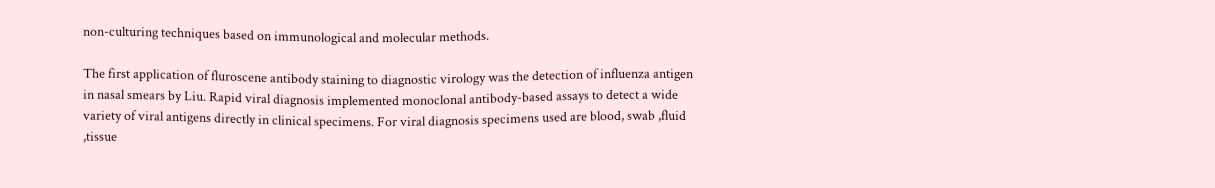non-culturing techniques based on immunological and molecular methods.

The first application of fluroscene antibody staining to diagnostic virology was the detection of influenza antigen in nasal smears by Liu. Rapid viral diagnosis implemented monoclonal antibody-based assays to detect a wide variety of viral antigens directly in clinical specimens. For viral diagnosis specimens used are blood, swab ,fluid ,tissue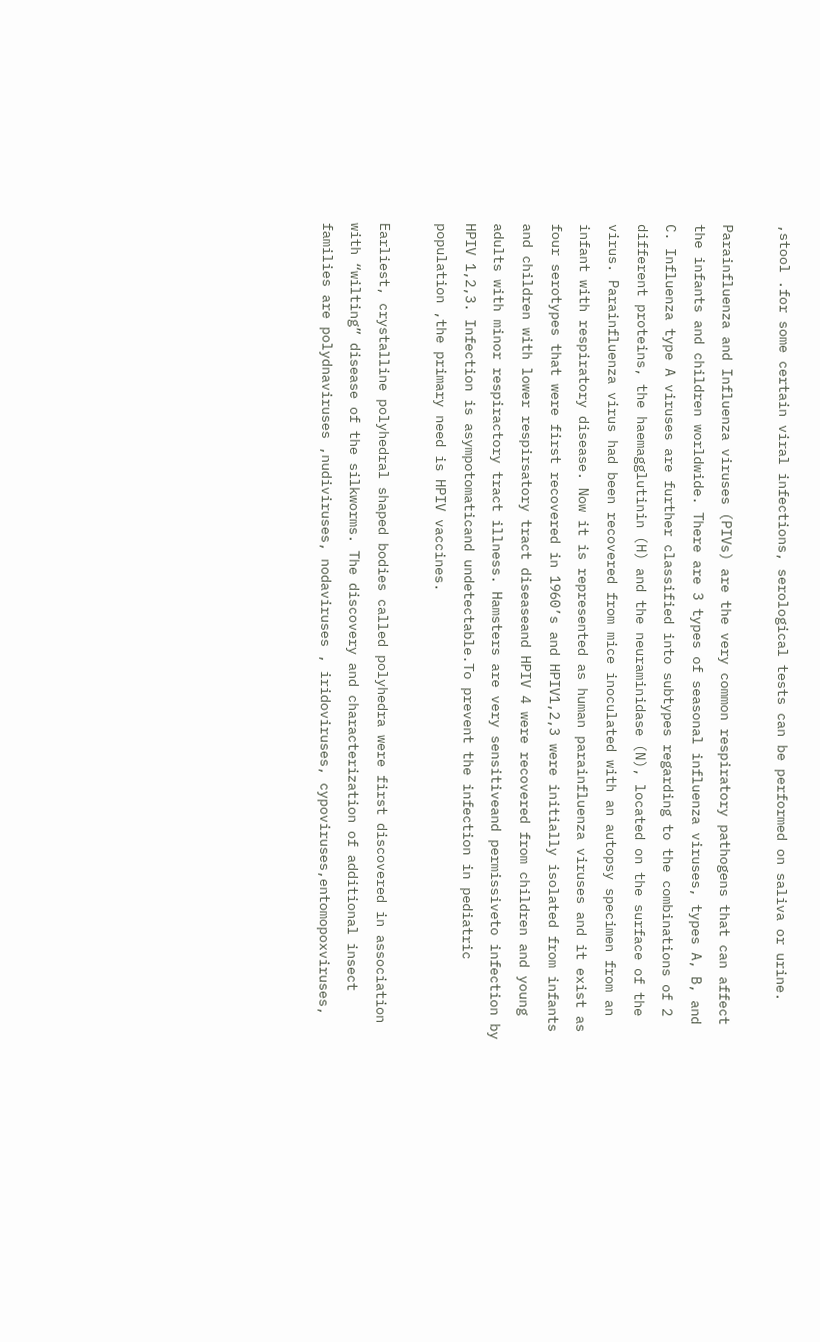,stool .for some certain viral infections, serological tests can be performed on saliva or urine.

Parainfluenza and Influenza viruses (PIVs) are the very common respiratory pathogens that can affect the infants and children worldwide. There are 3 types of seasonal influenza viruses, types A, B, and C. Influenza type A viruses are further classified into subtypes regarding to the combinations of 2 different proteins, the haemagglutinin (H) and the neuraminidase (N), located on the surface of the virus. Parainfluenza virus had been recovered from mice inoculated with an autopsy specimen from an infant with respiratory disease. Now it is represented as human parainfluenza viruses and it exist as four serotypes that were first recovered in 1960’s and HPIV1,2,3 were initially isolated from infants and children with lower respirsatory tract diseaseand HPIV 4 were recovered from children and young adults with minor respiractory tract illness. Hamsters are very sensitiveand permissiveto infection by HPIV 1,2,3. Infection is asympotomaticand undetectable.To prevent the infection in pediatric population ,the primary need is HPIV vaccines.

Earliest, crystalline polyhedral shaped bodies called polyhedra were first discovered in association with “wilting” disease of the silkworms. The discovery and characterization of additional insect families are polydnaviruses ,nudiviruses, nodaviruses , iridoviruses, cypoviruses,entomopoxviruses,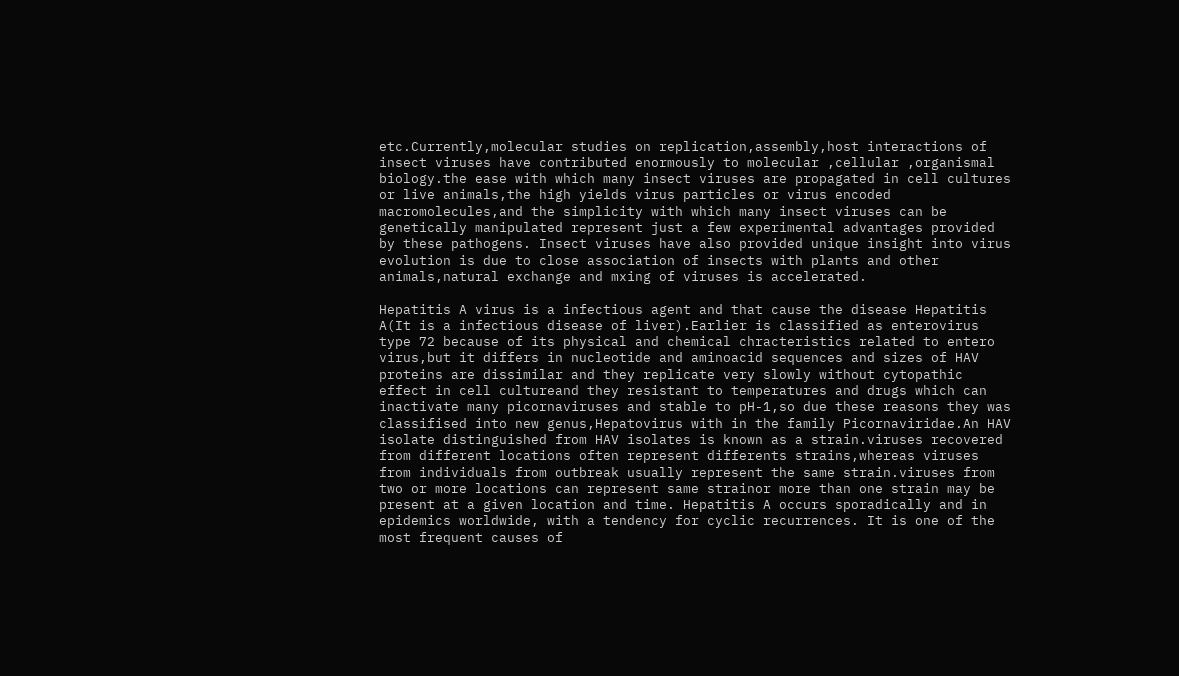etc.Currently,molecular studies on replication,assembly,host interactions of insect viruses have contributed enormously to molecular ,cellular ,organismal biology.the ease with which many insect viruses are propagated in cell cultures or live animals,the high yields virus particles or virus encoded macromolecules,and the simplicity with which many insect viruses can be genetically manipulated represent just a few experimental advantages provided by these pathogens. Insect viruses have also provided unique insight into virus evolution is due to close association of insects with plants and other animals,natural exchange and mxing of viruses is accelerated.

Hepatitis A virus is a infectious agent and that cause the disease Hepatitis A(It is a infectious disease of liver).Earlier is classified as enterovirus type 72 because of its physical and chemical chracteristics related to entero virus,but it differs in nucleotide and aminoacid sequences and sizes of HAV proteins are dissimilar and they replicate very slowly without cytopathic effect in cell cultureand they resistant to temperatures and drugs which can inactivate many picornaviruses and stable to pH-1,so due these reasons they was classifised into new genus,Hepatovirus with in the family Picornaviridae.An HAV isolate distinguished from HAV isolates is known as a strain.viruses recovered from different locations often represent differents strains,whereas viruses from individuals from outbreak usually represent the same strain.viruses from two or more locations can represent same strainor more than one strain may be present at a given location and time. Hepatitis A occurs sporadically and in epidemics worldwide, with a tendency for cyclic recurrences. It is one of the most frequent causes of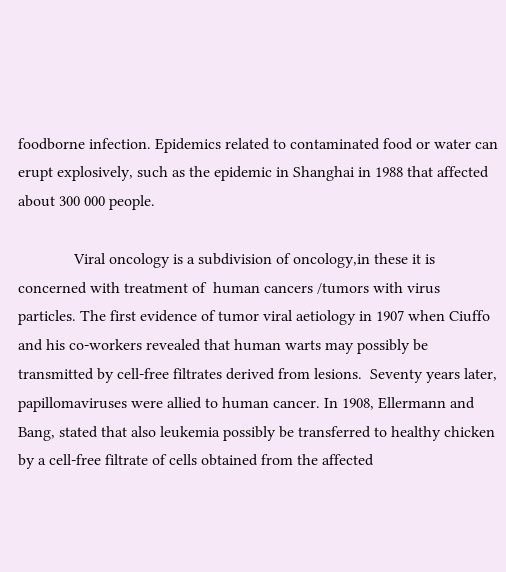foodborne infection. Epidemics related to contaminated food or water can erupt explosively, such as the epidemic in Shanghai in 1988 that affected about 300 000 people.

              Viral oncology is a subdivision of oncology,in these it is concerned with treatment of  human cancers /tumors with virus particles. The first evidence of tumor viral aetiology in 1907 when Ciuffo and his co-workers revealed that human warts may possibly be transmitted by cell-free filtrates derived from lesions.  Seventy years later, papillomaviruses were allied to human cancer. In 1908, Ellermann and Bang, stated that also leukemia possibly be transferred to healthy chicken by a cell-free filtrate of cells obtained from the affected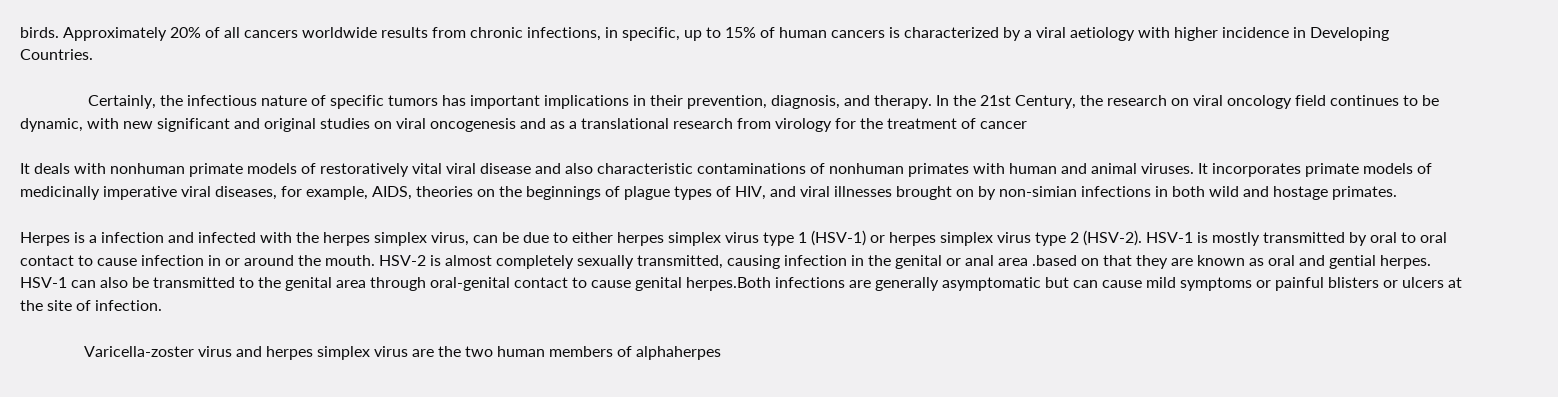birds. Approximately 20% of all cancers worldwide results from chronic infections, in specific, up to 15% of human cancers is characterized by a viral aetiology with higher incidence in Developing Countries.

                 Certainly, the infectious nature of specific tumors has important implications in their prevention, diagnosis, and therapy. In the 21st Century, the research on viral oncology field continues to be dynamic, with new significant and original studies on viral oncogenesis and as a translational research from virology for the treatment of cancer

It deals with nonhuman primate models of restoratively vital viral disease and also characteristic contaminations of nonhuman primates with human and animal viruses. It incorporates primate models of medicinally imperative viral diseases, for example, AIDS, theories on the beginnings of plague types of HIV, and viral illnesses brought on by non-simian infections in both wild and hostage primates.

Herpes is a infection and infected with the herpes simplex virus, can be due to either herpes simplex virus type 1 (HSV-1) or herpes simplex virus type 2 (HSV-2). HSV-1 is mostly transmitted by oral to oral contact to cause infection in or around the mouth. HSV-2 is almost completely sexually transmitted, causing infection in the genital or anal area .based on that they are known as oral and gential herpes. HSV-1 can also be transmitted to the genital area through oral-genital contact to cause genital herpes.Both infections are generally asymptomatic but can cause mild symptoms or painful blisters or ulcers at the site of infection.

                Varicella-zoster virus and herpes simplex virus are the two human members of alphaherpes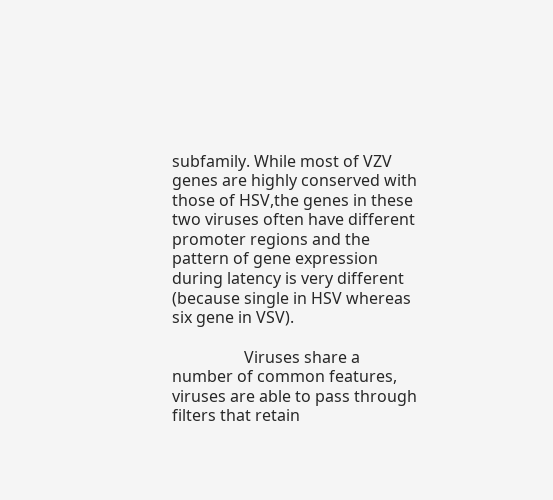subfamily. While most of VZV genes are highly conserved with those of HSV,the genes in these two viruses often have different promoter regions and the pattern of gene expression during latency is very different (because single in HSV whereas six gene in VSV).

                  Viruses share a number of common features, viruses are able to pass through filters that retain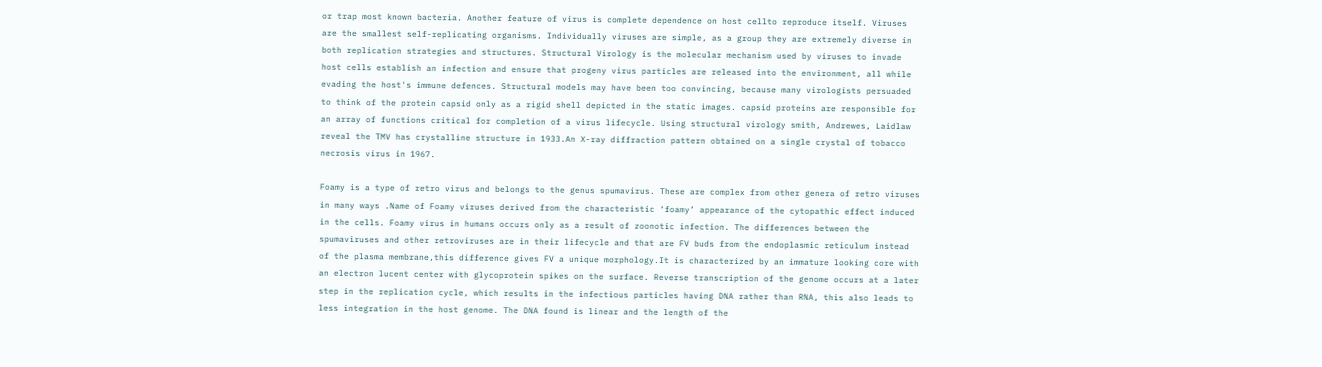or trap most known bacteria. Another feature of virus is complete dependence on host cellto reproduce itself. Viruses are the smallest self-replicating organisms. Individually viruses are simple, as a group they are extremely diverse in both replication strategies and structures. Structural Virology is the molecular mechanism used by viruses to invade host cells establish an infection and ensure that progeny virus particles are released into the environment, all while evading the host's immune defences. Structural models may have been too convincing, because many virologists persuaded to think of the protein capsid only as a rigid shell depicted in the static images. capsid proteins are responsible for an array of functions critical for completion of a virus lifecycle. Using structural virology smith, Andrewes, Laidlaw reveal the TMV has crystalline structure in 1933.An X-ray diffraction pattern obtained on a single crystal of tobacco necrosis virus in 1967.

Foamy is a type of retro virus and belongs to the genus spumavirus. These are complex from other genera of retro viruses in many ways .Name of Foamy viruses derived from the characteristic ‘foamy’ appearance of the cytopathic effect induced in the cells. Foamy virus in humans occurs only as a result of zoonotic infection. The differences between the spumaviruses and other retroviruses are in their lifecycle and that are FV buds from the endoplasmic reticulum instead of the plasma membrane,this difference gives FV a unique morphology.It is characterized by an immature looking core with an electron lucent center with glycoprotein spikes on the surface. Reverse transcription of the genome occurs at a later step in the replication cycle, which results in the infectious particles having DNA rather than RNA, this also leads to less integration in the host genome. The DNA found is linear and the length of the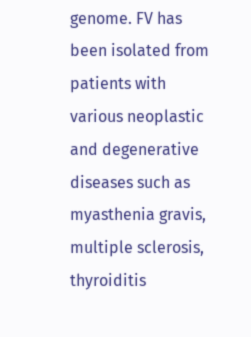genome. FV has been isolated from patients with various neoplastic and degenerative diseases such as myasthenia gravis, multiple sclerosis, thyroiditis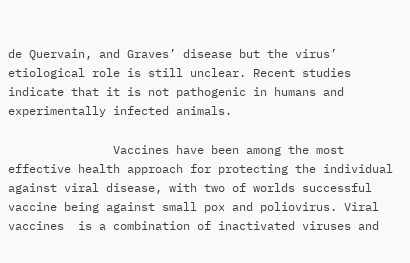de Quervain, and Graves’ disease but the virus’ etiological role is still unclear. Recent studies indicate that it is not pathogenic in humans and experimentally infected animals.

               Vaccines have been among the most effective health approach for protecting the individual against viral disease, with two of worlds successful vaccine being against small pox and poliovirus. Viral vaccines  is a combination of inactivated viruses and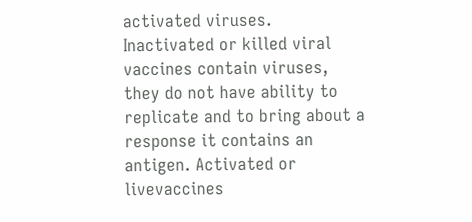activated viruses. Inactivated or killed viral vaccines contain viruses, they do not have ability to replicate and to bring about a response it contains an antigen. Activated or livevaccines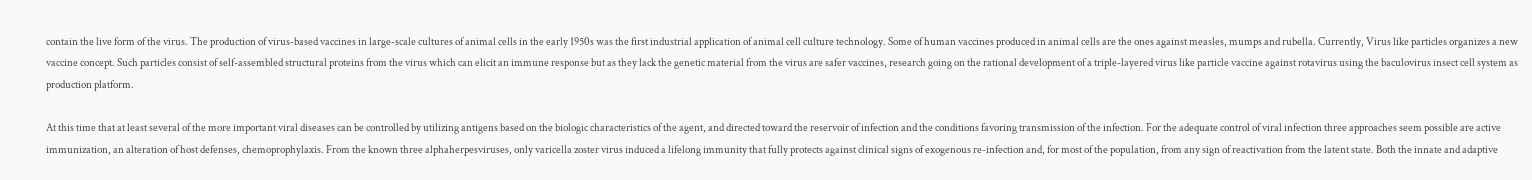contain the live form of the virus. The production of virus-based vaccines in large-scale cultures of animal cells in the early 1950s was the first industrial application of animal cell culture technology. Some of human vaccines produced in animal cells are the ones against measles, mumps and rubella. Currently, Virus like particles organizes a new vaccine concept. Such particles consist of self-assembled structural proteins from the virus which can elicit an immune response but as they lack the genetic material from the virus are safer vaccines, research going on the rational development of a triple-layered virus like particle vaccine against rotavirus using the baculovirus insect cell system as production platform.

At this time that at least several of the more important viral diseases can be controlled by utilizing antigens based on the biologic characteristics of the agent, and directed toward the reservoir of infection and the conditions favoring transmission of the infection. For the adequate control of viral infection three approaches seem possible are active immunization, an alteration of host defenses, chemoprophylaxis. From the known three alphaherpesviruses, only varicella zoster virus induced a lifelong immunity that fully protects against clinical signs of exogenous re-infection and, for most of the population, from any sign of reactivation from the latent state. Both the innate and adaptive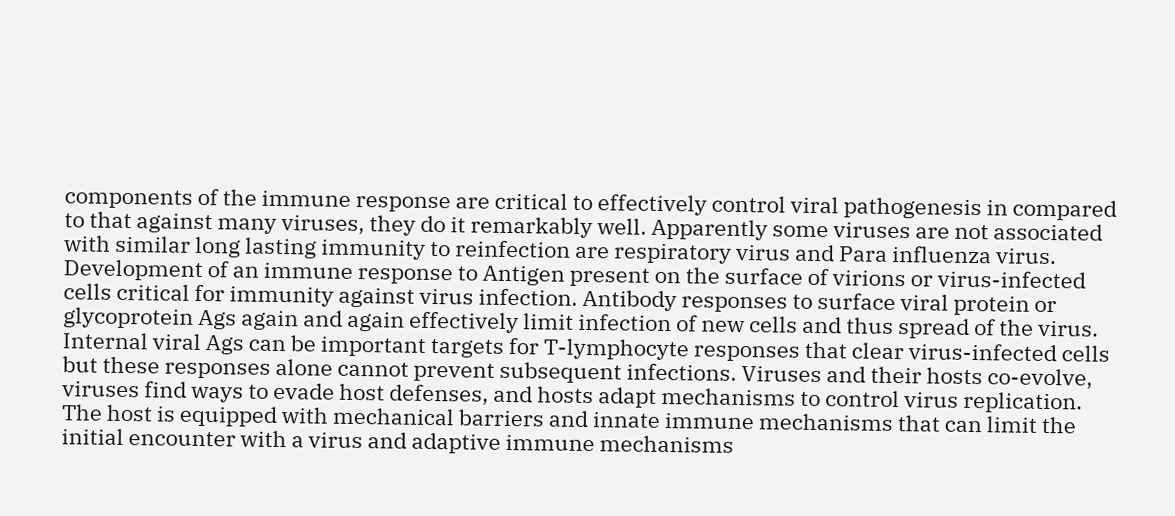components of the immune response are critical to effectively control viral pathogenesis in compared to that against many viruses, they do it remarkably well. Apparently some viruses are not associated with similar long lasting immunity to reinfection are respiratory virus and Para influenza virus. Development of an immune response to Antigen present on the surface of virions or virus-infected cells critical for immunity against virus infection. Antibody responses to surface viral protein or glycoprotein Ags again and again effectively limit infection of new cells and thus spread of the virus. Internal viral Ags can be important targets for T-lymphocyte responses that clear virus-infected cells but these responses alone cannot prevent subsequent infections. Viruses and their hosts co-evolve, viruses find ways to evade host defenses, and hosts adapt mechanisms to control virus replication. The host is equipped with mechanical barriers and innate immune mechanisms that can limit the initial encounter with a virus and adaptive immune mechanisms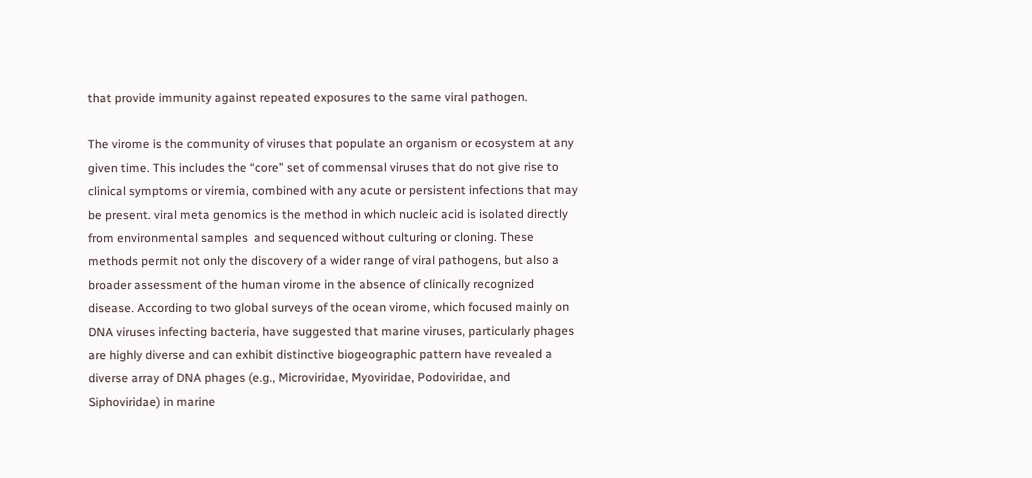that provide immunity against repeated exposures to the same viral pathogen.

The virome is the community of viruses that populate an organism or ecosystem at any given time. This includes the “core” set of commensal viruses that do not give rise to clinical symptoms or viremia, combined with any acute or persistent infections that may be present. viral meta genomics is the method in which nucleic acid is isolated directly from environmental samples  and sequenced without culturing or cloning. These methods permit not only the discovery of a wider range of viral pathogens, but also a broader assessment of the human virome in the absence of clinically recognized disease. According to two global surveys of the ocean virome, which focused mainly on DNA viruses infecting bacteria, have suggested that marine viruses, particularly phages are highly diverse and can exhibit distinctive biogeographic pattern have revealed a diverse array of DNA phages (e.g., Microviridae, Myoviridae, Podoviridae, and Siphoviridae) in marine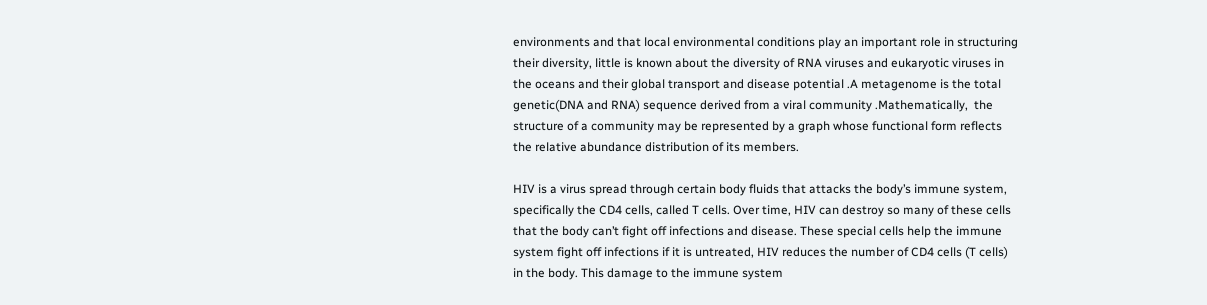environments and that local environmental conditions play an important role in structuring their diversity, little is known about the diversity of RNA viruses and eukaryotic viruses in the oceans and their global transport and disease potential .A metagenome is the total genetic(DNA and RNA) sequence derived from a viral community .Mathematically,  the structure of a community may be represented by a graph whose functional form reflects the relative abundance distribution of its members.

HIV is a virus spread through certain body fluids that attacks the body’s immune system, specifically the CD4 cells, called T cells. Over time, HIV can destroy so many of these cells that the body can’t fight off infections and disease. These special cells help the immune system fight off infections if it is untreated, HIV reduces the number of CD4 cells (T cells) in the body. This damage to the immune system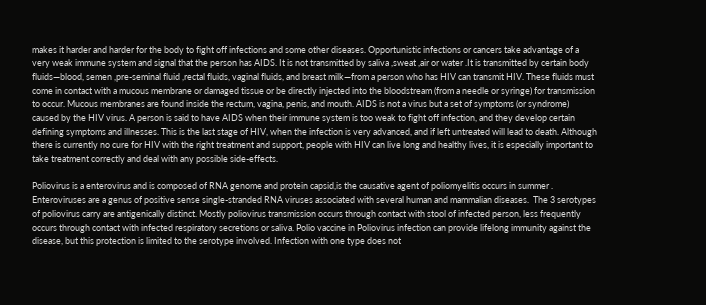makes it harder and harder for the body to fight off infections and some other diseases. Opportunistic infections or cancers take advantage of a very weak immune system and signal that the person has AIDS. It is not transmitted by saliva ,sweat ,air or water .It is transmitted by certain body fluids—blood, semen ,pre-seminal fluid ,rectal fluids, vaginal fluids, and breast milk—from a person who has HIV can transmit HIV. These fluids must come in contact with a mucous membrane or damaged tissue or be directly injected into the bloodstream (from a needle or syringe) for transmission to occur. Mucous membranes are found inside the rectum, vagina, penis, and mouth. AIDS is not a virus but a set of symptoms (or syndrome) caused by the HIV virus. A person is said to have AIDS when their immune system is too weak to fight off infection, and they develop certain defining symptoms and illnesses. This is the last stage of HIV, when the infection is very advanced, and if left untreated will lead to death. Although there is currently no cure for HIV with the right treatment and support, people with HIV can live long and healthy lives, it is especially important to take treatment correctly and deal with any possible side-effects.

Poliovirus is a enterovirus and is composed of RNA genome and protein capsid,is the causative agent of poliomyelitis occurs in summer . Enteroviruses are a genus of positive sense single-stranded RNA viruses associated with several human and mammalian diseases.  The 3 serotypes of poliovirus carry are antigenically distinct. Mostly poliovirus transmission occurs through contact with stool of infected person, less frequently occurs through contact with infected respiratory secretions or saliva. Polio vaccine in Poliovirus infection can provide lifelong immunity against the disease, but this protection is limited to the serotype involved. Infection with one type does not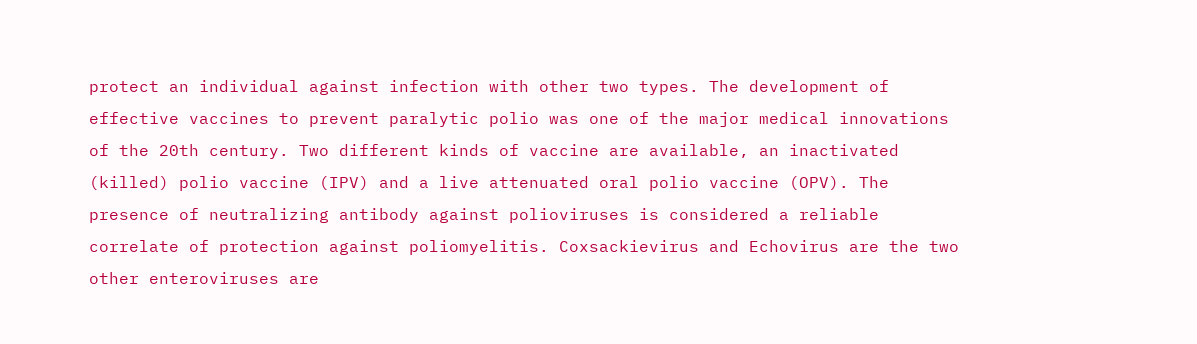protect an individual against infection with other two types. The development of effective vaccines to prevent paralytic polio was one of the major medical innovations of the 20th century. Two different kinds of vaccine are available, an inactivated (killed) polio vaccine (IPV) and a live attenuated oral polio vaccine (OPV). The presence of neutralizing antibody against polioviruses is considered a reliable correlate of protection against poliomyelitis. Coxsackievirus and Echovirus are the two other enteroviruses are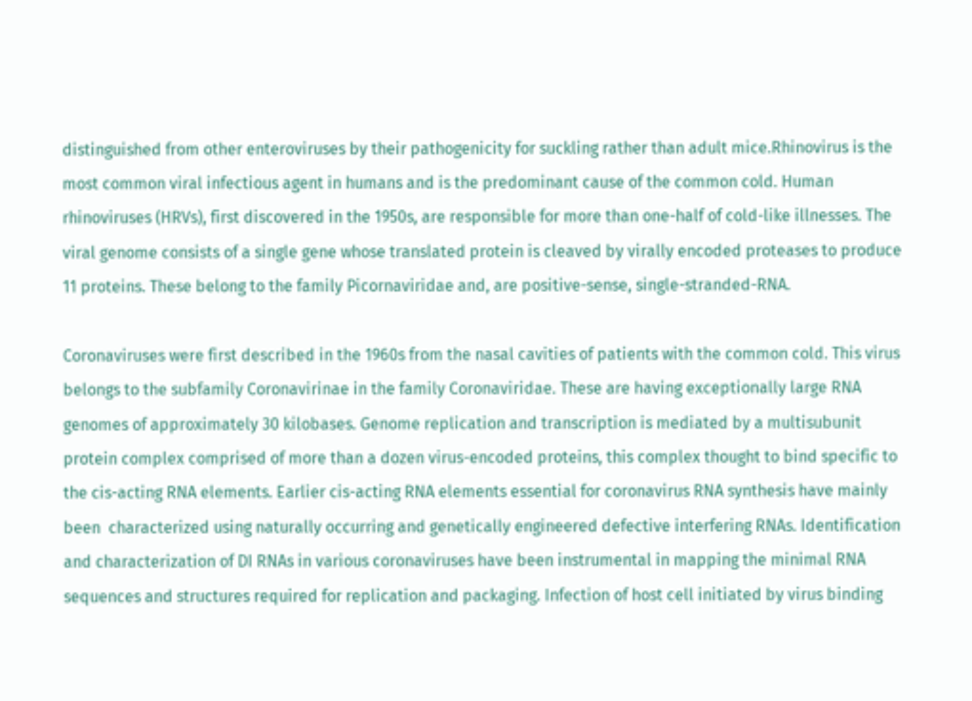distinguished from other enteroviruses by their pathogenicity for suckling rather than adult mice.Rhinovirus is the most common viral infectious agent in humans and is the predominant cause of the common cold. Human rhinoviruses (HRVs), first discovered in the 1950s, are responsible for more than one-half of cold-like illnesses. The viral genome consists of a single gene whose translated protein is cleaved by virally encoded proteases to produce 11 proteins. These belong to the family Picornaviridae and, are positive-sense, single-stranded-RNA.

Coronaviruses were first described in the 1960s from the nasal cavities of patients with the common cold. This virus belongs to the subfamily Coronavirinae in the family Coronaviridae. These are having exceptionally large RNA genomes of approximately 30 kilobases. Genome replication and transcription is mediated by a multisubunit protein complex comprised of more than a dozen virus-encoded proteins, this complex thought to bind specific to the cis-acting RNA elements. Earlier cis-acting RNA elements essential for coronavirus RNA synthesis have mainly been  characterized using naturally occurring and genetically engineered defective interfering RNAs. Identification and characterization of DI RNAs in various coronaviruses have been instrumental in mapping the minimal RNA sequences and structures required for replication and packaging. Infection of host cell initiated by virus binding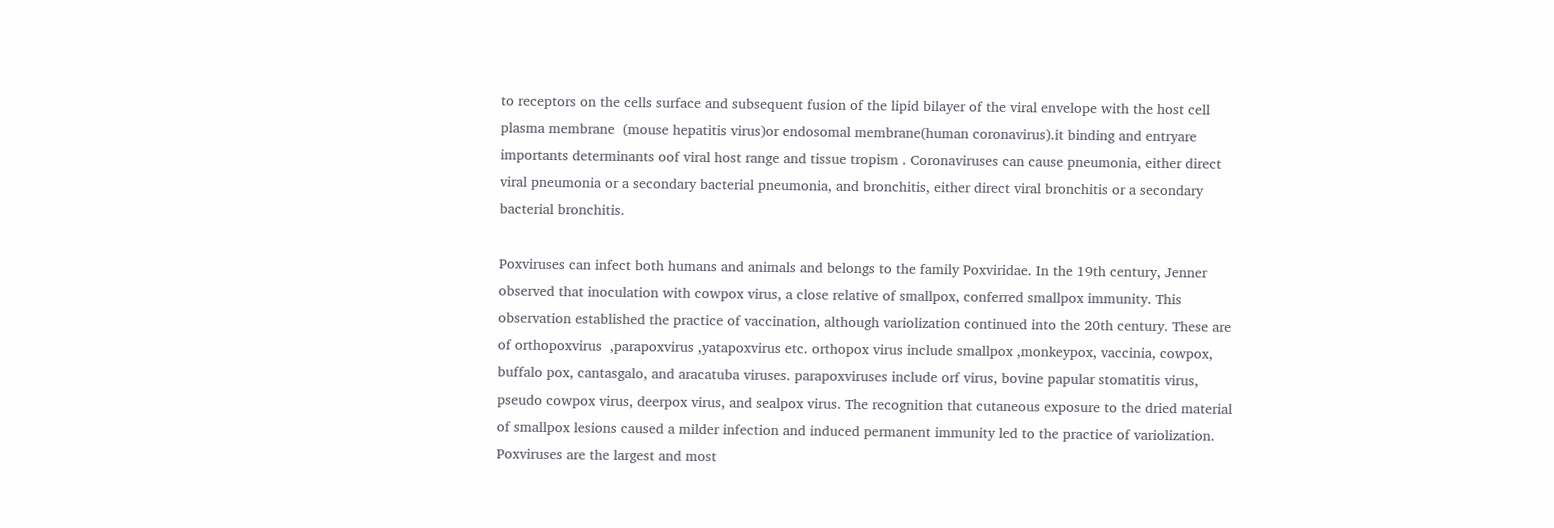to receptors on the cells surface and subsequent fusion of the lipid bilayer of the viral envelope with the host cell plasma membrane  (mouse hepatitis virus)or endosomal membrane(human coronavirus).it binding and entryare importants determinants oof viral host range and tissue tropism . Coronaviruses can cause pneumonia, either direct viral pneumonia or a secondary bacterial pneumonia, and bronchitis, either direct viral bronchitis or a secondary bacterial bronchitis.

Poxviruses can infect both humans and animals and belongs to the family Poxviridae. In the 19th century, Jenner observed that inoculation with cowpox virus, a close relative of smallpox, conferred smallpox immunity. This observation established the practice of vaccination, although variolization continued into the 20th century. These are of orthopoxvirus  ,parapoxvirus ,yatapoxvirus etc. orthopox virus include smallpox ,monkeypox, vaccinia, cowpox, buffalo pox, cantasgalo, and aracatuba viruses. parapoxviruses include orf virus, bovine papular stomatitis virus, pseudo cowpox virus, deerpox virus, and sealpox virus. The recognition that cutaneous exposure to the dried material of smallpox lesions caused a milder infection and induced permanent immunity led to the practice of variolization. Poxviruses are the largest and most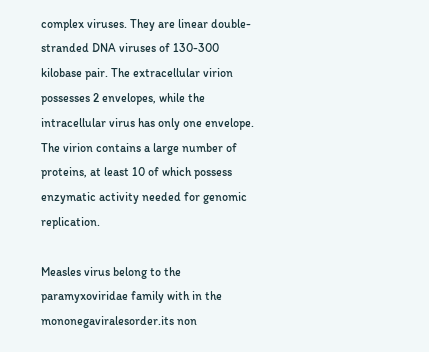complex viruses. They are linear double-stranded DNA viruses of 130-300 kilobase pair. The extracellular virion possesses 2 envelopes, while the intracellular virus has only one envelope. The virion contains a large number of proteins, at least 10 of which possess enzymatic activity needed for genomic replication.

Measles virus belong to the paramyxoviridae family with in the mononegaviralesorder.its non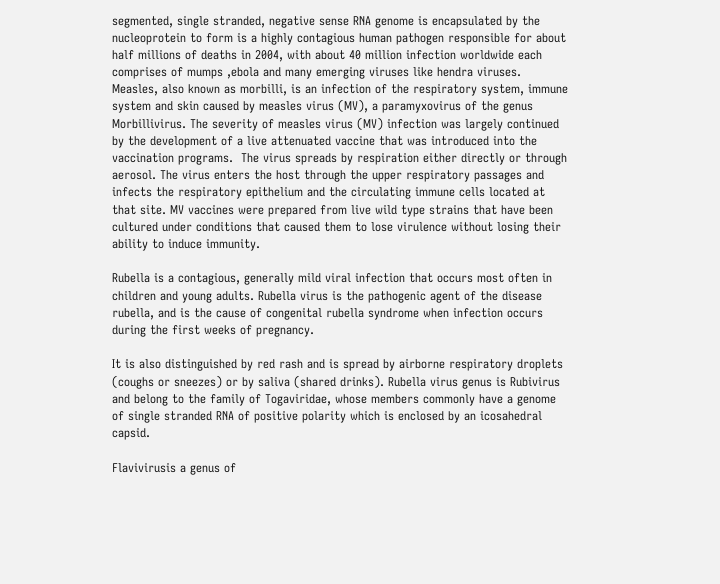segmented, single stranded, negative sense RNA genome is encapsulated by the nucleoprotein to form is a highly contagious human pathogen responsible for about half millions of deaths in 2004, with about 40 million infection worldwide each comprises of mumps ,ebola and many emerging viruses like hendra viruses. Measles, also known as morbilli, is an infection of the respiratory system, immune system and skin caused by measles virus (MV), a paramyxovirus of the genus Morbillivirus. The severity of measles virus (MV) infection was largely continued by the development of a live attenuated vaccine that was introduced into the vaccination programs.  The virus spreads by respiration either directly or through aerosol. The virus enters the host through the upper respiratory passages and infects the respiratory epithelium and the circulating immune cells located at that site. MV vaccines were prepared from live wild type strains that have been cultured under conditions that caused them to lose virulence without losing their ability to induce immunity.

Rubella is a contagious, generally mild viral infection that occurs most often in children and young adults. Rubella virus is the pathogenic agent of the disease rubella, and is the cause of congenital rubella syndrome when infection occurs during the first weeks of pregnancy.

It is also distinguished by red rash and is spread by airborne respiratory droplets (coughs or sneezes) or by saliva (shared drinks). Rubella virus genus is Rubivirus and belong to the family of Togaviridae, whose members commonly have a genome of single stranded RNA of positive polarity which is enclosed by an icosahedral capsid.

Flavivirusis a genus of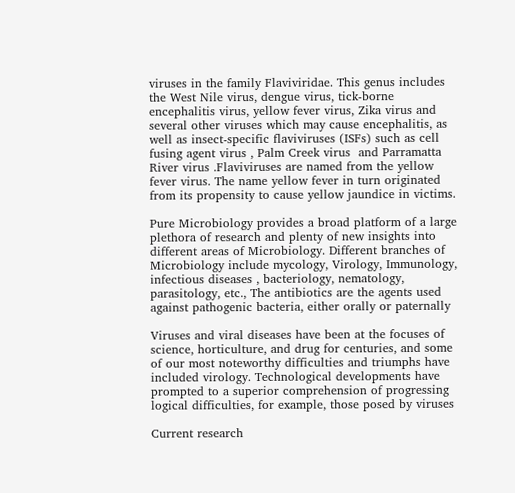viruses in the family Flaviviridae. This genus includes the West Nile virus, dengue virus, tick-borne encephalitis virus, yellow fever virus, Zika virus and several other viruses which may cause encephalitis, as well as insect-specific flaviviruses (ISFs) such as cell fusing agent virus , Palm Creek virus  and Parramatta River virus .Flaviviruses are named from the yellow fever virus. The name yellow fever in turn originated from its propensity to cause yellow jaundice in victims.

Pure Microbiology provides a broad platform of a large plethora of research and plenty of new insights into different areas of Microbiology. Different branches of Microbiology include mycology, Virology, Immunology, infectious diseases , bacteriology, nematology, parasitology, etc., The antibiotics are the agents used against pathogenic bacteria, either orally or paternally

Viruses and viral diseases have been at the focuses of science, horticulture, and drug for centuries, and some of our most noteworthy difficulties and triumphs have included virology. Technological developments have prompted to a superior comprehension of progressing logical difficulties, for example, those posed by viruses

Current research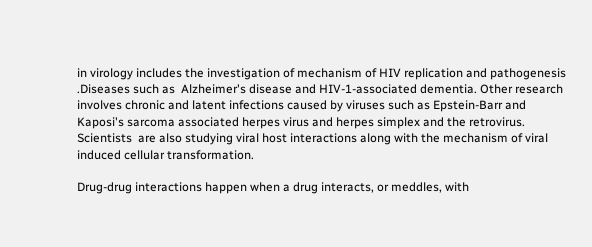in virology includes the investigation of mechanism of HIV replication and pathogenesis .Diseases such as  Alzheimer's disease and HIV-1-associated dementia. Other research involves chronic and latent infections caused by viruses such as Epstein-Barr and Kaposi's sarcoma associated herpes virus and herpes simplex and the retrovirus. Scientists  are also studying viral host interactions along with the mechanism of viral induced cellular transformation.

Drug-drug interactions happen when a drug interacts, or meddles, with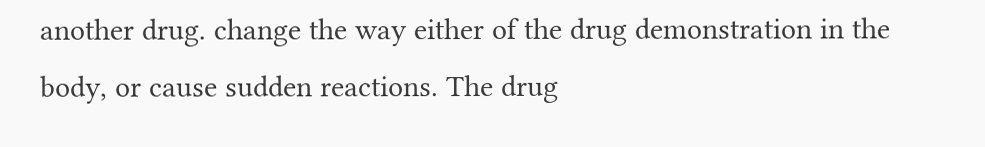another drug. change the way either of the drug demonstration in the body, or cause sudden reactions. The drug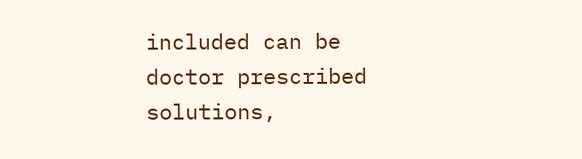included can be doctor prescribed solutions,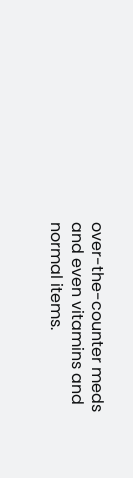over-the-counter meds and even vitamins and normal items.